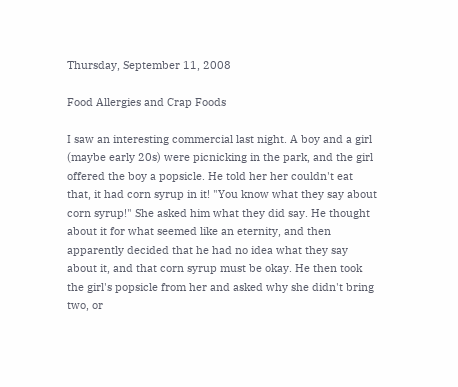Thursday, September 11, 2008

Food Allergies and Crap Foods

I saw an interesting commercial last night. A boy and a girl (maybe early 20s) were picnicking in the park, and the girl offered the boy a popsicle. He told her her couldn't eat that, it had corn syrup in it! "You know what they say about corn syrup!" She asked him what they did say. He thought about it for what seemed like an eternity, and then apparently decided that he had no idea what they say about it, and that corn syrup must be okay. He then took the girl's popsicle from her and asked why she didn't bring two, or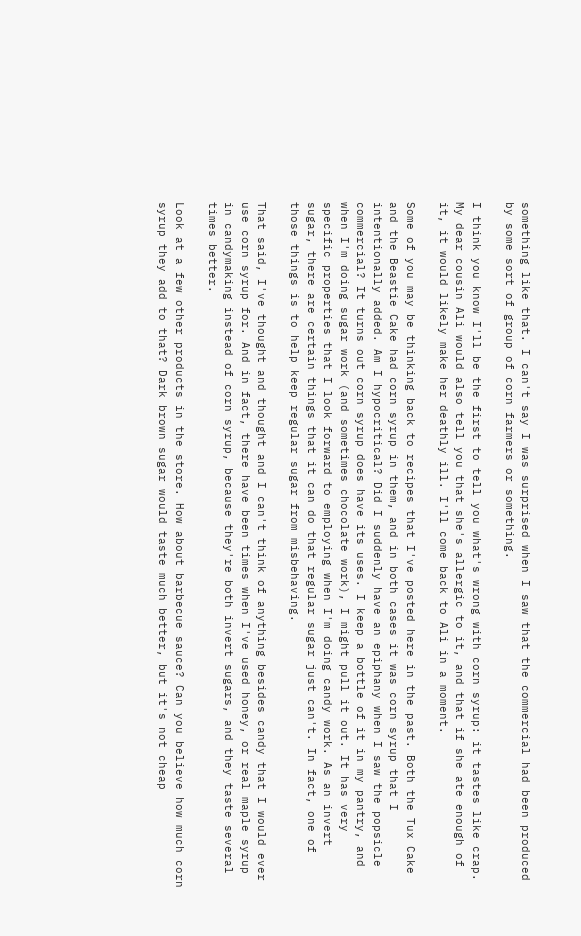something like that. I can't say I was surprised when I saw that the commercial had been produced by some sort of group of corn farmers or something.

I think you know I'll be the first to tell you what's wrong with corn syrup: it tastes like crap. My dear cousin Ali would also tell you that she's allergic to it, and that if she ate enough of it, it would likely make her deathly ill. I'll come back to Ali in a moment.

Some of you may be thinking back to recipes that I've posted here in the past. Both the Tux Cake and the Beastie Cake had corn syrup in them, and in both cases it was corn syrup that I intentionally added. Am I hypocritical? Did I suddenly have an epiphany when I saw the popsicle commercial? It turns out corn syrup does have its uses. I keep a bottle of it in my pantry, and when I'm doing sugar work (and sometimes chocolate work), I might pull it out. It has very specific properties that I look forward to employing when I'm doing candy work. As an invert sugar, there are certain things that it can do that regular sugar just can't. In fact, one of those things is to help keep regular sugar from misbehaving.

That said, I've thought and thought and I can't think of anything besides candy that I would ever use corn syrup for. And in fact, there have been times when I've used honey, or real maple syrup in candymaking instead of corn syrup, because they're both invert sugars, and they taste several times better.

Look at a few other products in the store. How about barbecue sauce? Can you believe how much corn syrup they add to that? Dark brown sugar would taste much better, but it's not cheap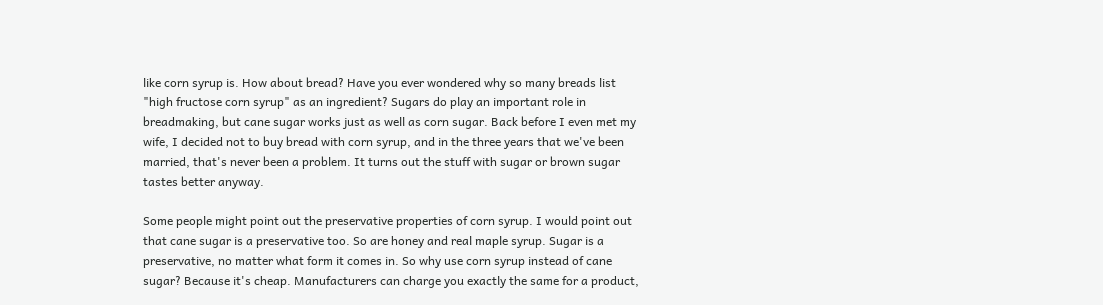like corn syrup is. How about bread? Have you ever wondered why so many breads list "high fructose corn syrup" as an ingredient? Sugars do play an important role in breadmaking, but cane sugar works just as well as corn sugar. Back before I even met my wife, I decided not to buy bread with corn syrup, and in the three years that we've been married, that's never been a problem. It turns out the stuff with sugar or brown sugar tastes better anyway.

Some people might point out the preservative properties of corn syrup. I would point out that cane sugar is a preservative too. So are honey and real maple syrup. Sugar is a preservative, no matter what form it comes in. So why use corn syrup instead of cane sugar? Because it's cheap. Manufacturers can charge you exactly the same for a product,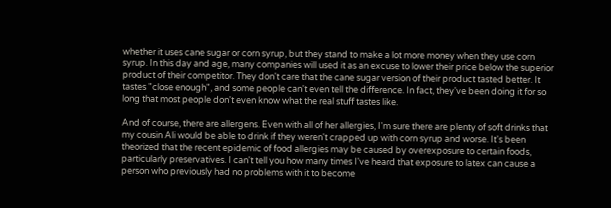whether it uses cane sugar or corn syrup, but they stand to make a lot more money when they use corn syrup. In this day and age, many companies will used it as an excuse to lower their price below the superior product of their competitor. They don't care that the cane sugar version of their product tasted better. It tastes "close enough", and some people can't even tell the difference. In fact, they've been doing it for so long that most people don't even know what the real stuff tastes like.

And of course, there are allergens. Even with all of her allergies, I'm sure there are plenty of soft drinks that my cousin Ali would be able to drink if they weren't crapped up with corn syrup and worse. It's been theorized that the recent epidemic of food allergies may be caused by overexposure to certain foods, particularly preservatives. I can't tell you how many times I've heard that exposure to latex can cause a person who previously had no problems with it to become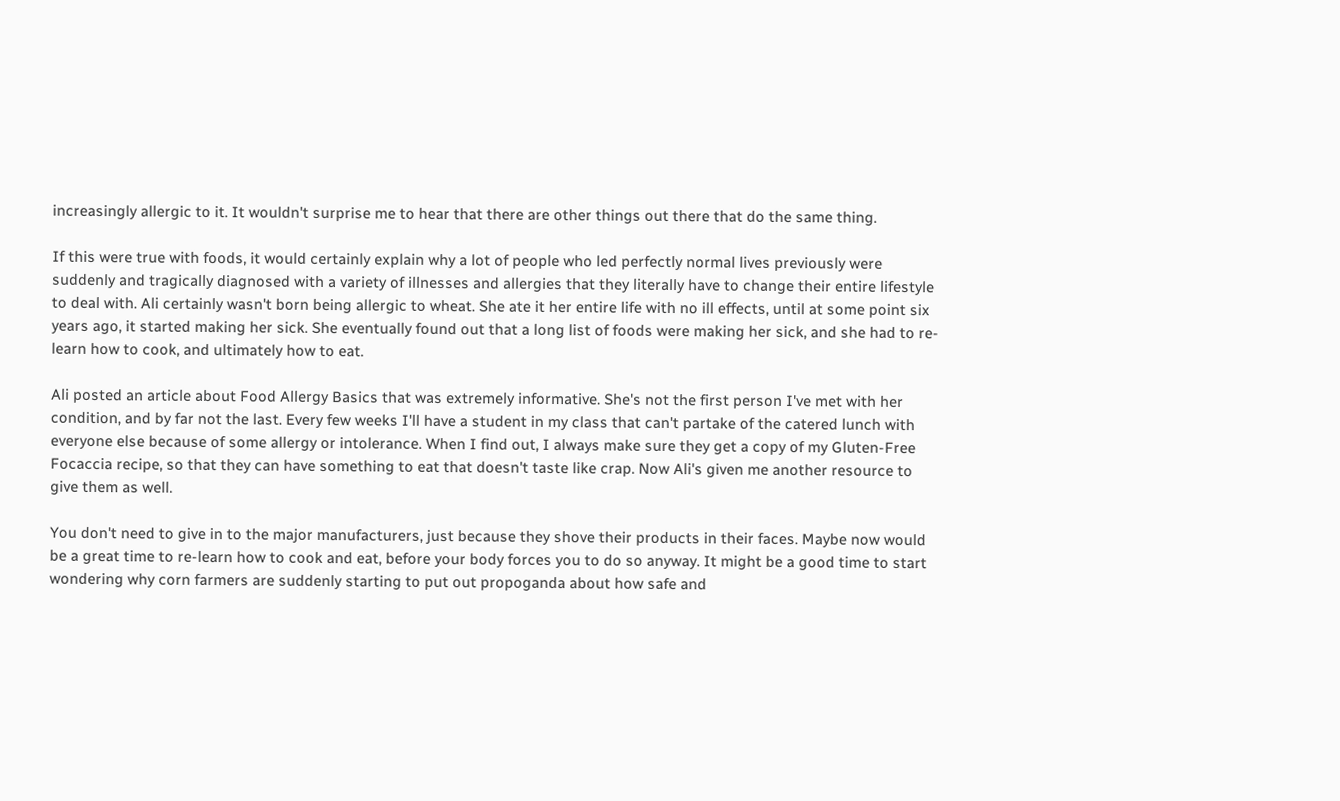increasingly allergic to it. It wouldn't surprise me to hear that there are other things out there that do the same thing.

If this were true with foods, it would certainly explain why a lot of people who led perfectly normal lives previously were suddenly and tragically diagnosed with a variety of illnesses and allergies that they literally have to change their entire lifestyle to deal with. Ali certainly wasn't born being allergic to wheat. She ate it her entire life with no ill effects, until at some point six years ago, it started making her sick. She eventually found out that a long list of foods were making her sick, and she had to re-learn how to cook, and ultimately how to eat.

Ali posted an article about Food Allergy Basics that was extremely informative. She's not the first person I've met with her condition, and by far not the last. Every few weeks I'll have a student in my class that can't partake of the catered lunch with everyone else because of some allergy or intolerance. When I find out, I always make sure they get a copy of my Gluten-Free Focaccia recipe, so that they can have something to eat that doesn't taste like crap. Now Ali's given me another resource to give them as well.

You don't need to give in to the major manufacturers, just because they shove their products in their faces. Maybe now would be a great time to re-learn how to cook and eat, before your body forces you to do so anyway. It might be a good time to start wondering why corn farmers are suddenly starting to put out propoganda about how safe and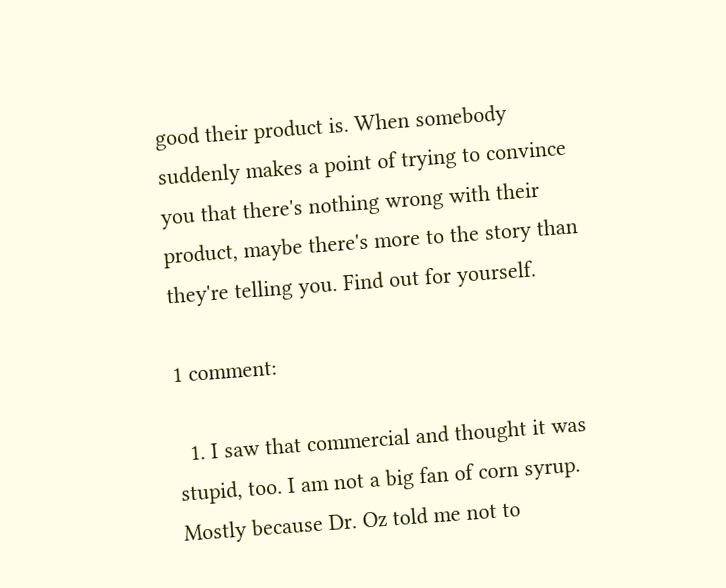good their product is. When somebody suddenly makes a point of trying to convince you that there's nothing wrong with their product, maybe there's more to the story than they're telling you. Find out for yourself.

1 comment:

  1. I saw that commercial and thought it was stupid, too. I am not a big fan of corn syrup. Mostly because Dr. Oz told me not to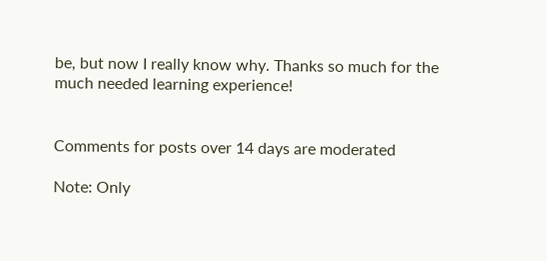be, but now I really know why. Thanks so much for the much needed learning experience!


Comments for posts over 14 days are moderated

Note: Only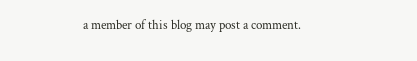a member of this blog may post a comment.